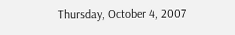Thursday, October 4, 2007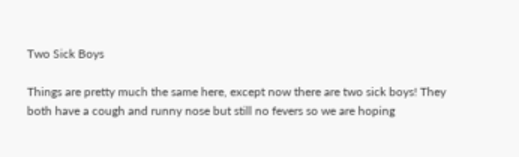Two Sick Boys

Things are pretty much the same here, except now there are two sick boys! They both have a cough and runny nose but still no fevers so we are hoping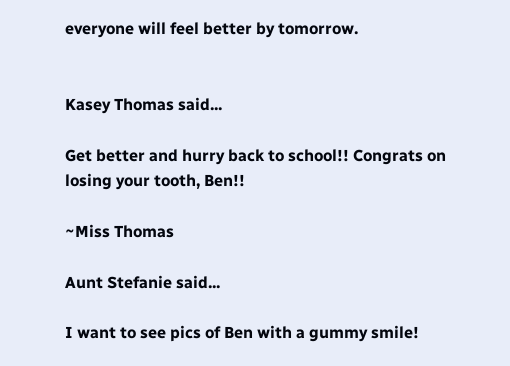everyone will feel better by tomorrow.


Kasey Thomas said...

Get better and hurry back to school!! Congrats on losing your tooth, Ben!!

~Miss Thomas

Aunt Stefanie said...

I want to see pics of Ben with a gummy smile!